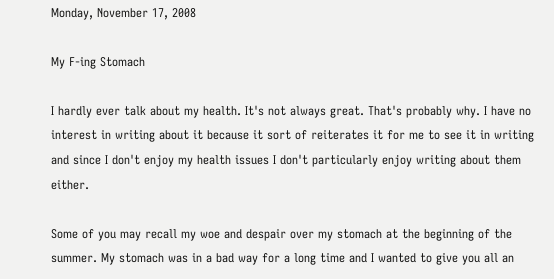Monday, November 17, 2008

My F-ing Stomach

I hardly ever talk about my health. It's not always great. That's probably why. I have no interest in writing about it because it sort of reiterates it for me to see it in writing and since I don't enjoy my health issues I don't particularly enjoy writing about them either.

Some of you may recall my woe and despair over my stomach at the beginning of the summer. My stomach was in a bad way for a long time and I wanted to give you all an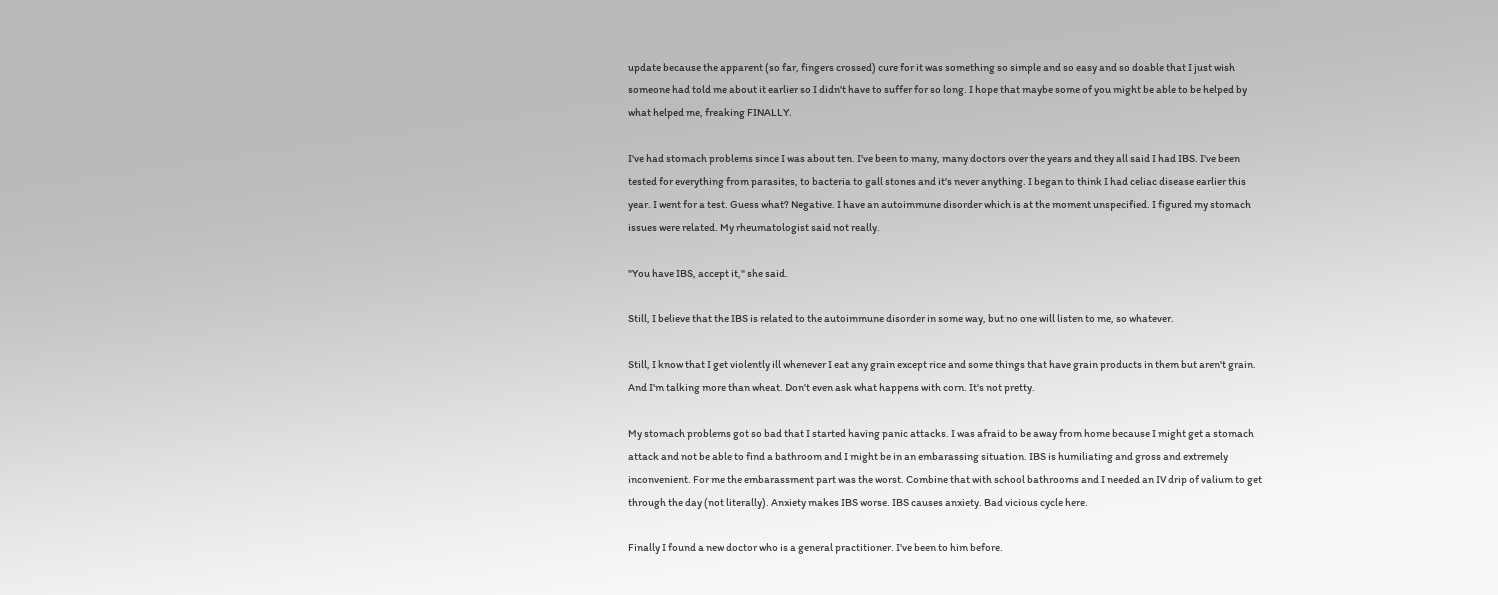update because the apparent (so far, fingers crossed) cure for it was something so simple and so easy and so doable that I just wish someone had told me about it earlier so I didn't have to suffer for so long. I hope that maybe some of you might be able to be helped by what helped me, freaking FINALLY.

I've had stomach problems since I was about ten. I've been to many, many doctors over the years and they all said I had IBS. I've been tested for everything from parasites, to bacteria to gall stones and it's never anything. I began to think I had celiac disease earlier this year. I went for a test. Guess what? Negative. I have an autoimmune disorder which is at the moment unspecified. I figured my stomach issues were related. My rheumatologist said not really.

"You have IBS, accept it," she said.

Still, I believe that the IBS is related to the autoimmune disorder in some way, but no one will listen to me, so whatever.

Still, I know that I get violently ill whenever I eat any grain except rice and some things that have grain products in them but aren't grain. And I'm talking more than wheat. Don't even ask what happens with corn. It's not pretty.

My stomach problems got so bad that I started having panic attacks. I was afraid to be away from home because I might get a stomach attack and not be able to find a bathroom and I might be in an embarassing situation. IBS is humiliating and gross and extremely inconvenient. For me the embarassment part was the worst. Combine that with school bathrooms and I needed an IV drip of valium to get through the day (not literally). Anxiety makes IBS worse. IBS causes anxiety. Bad vicious cycle here.

Finally I found a new doctor who is a general practitioner. I've been to him before.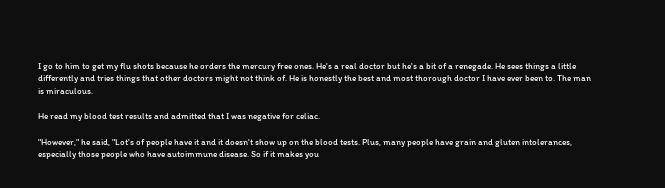I go to him to get my flu shots because he orders the mercury free ones. He's a real doctor but he's a bit of a renegade. He sees things a little differently and tries things that other doctors might not think of. He is honestly the best and most thorough doctor I have ever been to. The man is miraculous.

He read my blood test results and admitted that I was negative for celiac.

"However," he said, "Lot's of people have it and it doesn't show up on the blood tests. Plus, many people have grain and gluten intolerances, especially those people who have autoimmune disease. So if it makes you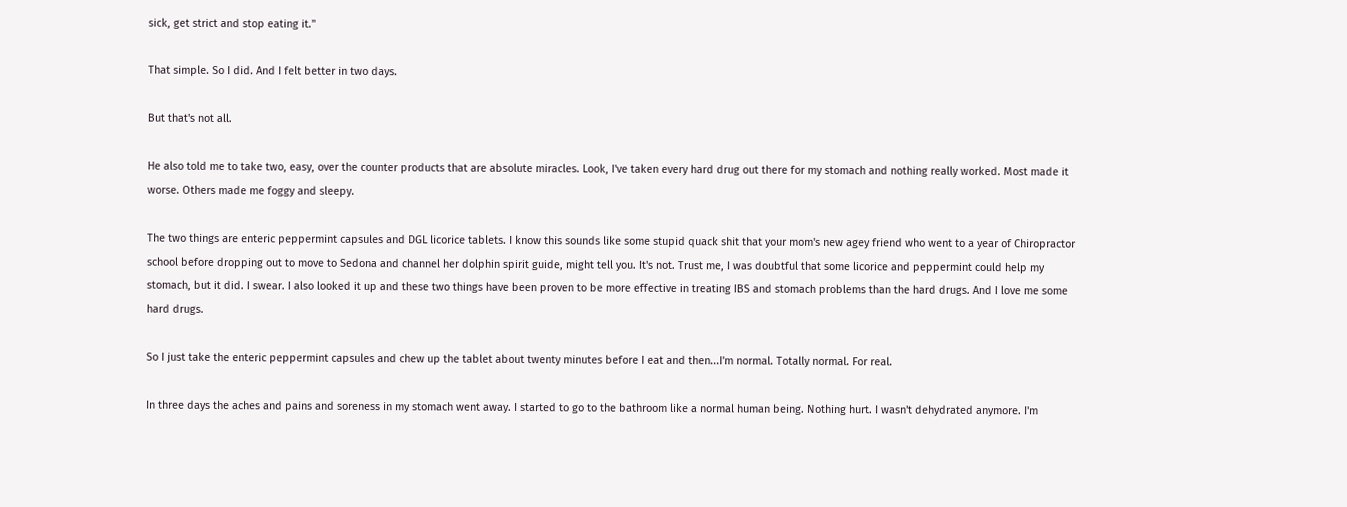sick, get strict and stop eating it."

That simple. So I did. And I felt better in two days.

But that's not all.

He also told me to take two, easy, over the counter products that are absolute miracles. Look, I've taken every hard drug out there for my stomach and nothing really worked. Most made it worse. Others made me foggy and sleepy.

The two things are enteric peppermint capsules and DGL licorice tablets. I know this sounds like some stupid quack shit that your mom's new agey friend who went to a year of Chiropractor school before dropping out to move to Sedona and channel her dolphin spirit guide, might tell you. It's not. Trust me, I was doubtful that some licorice and peppermint could help my stomach, but it did. I swear. I also looked it up and these two things have been proven to be more effective in treating IBS and stomach problems than the hard drugs. And I love me some hard drugs.

So I just take the enteric peppermint capsules and chew up the tablet about twenty minutes before I eat and then...I'm normal. Totally normal. For real.

In three days the aches and pains and soreness in my stomach went away. I started to go to the bathroom like a normal human being. Nothing hurt. I wasn't dehydrated anymore. I'm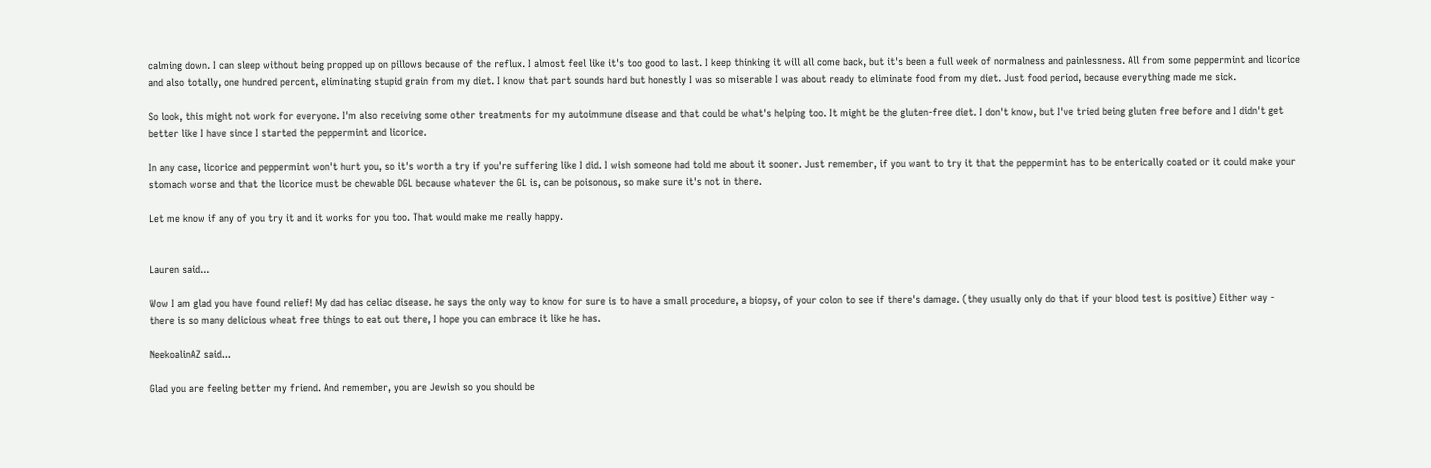calming down. I can sleep without being propped up on pillows because of the reflux. I almost feel like it's too good to last. I keep thinking it will all come back, but it's been a full week of normalness and painlessness. All from some peppermint and licorice and also totally, one hundred percent, eliminating stupid grain from my diet. I know that part sounds hard but honestly I was so miserable I was about ready to eliminate food from my diet. Just food period, because everything made me sick.

So look, this might not work for everyone. I'm also receiving some other treatments for my autoimmune disease and that could be what's helping too. It might be the gluten-free diet. I don't know, but I've tried being gluten free before and I didn't get better like I have since I started the peppermint and licorice.

In any case, licorice and peppermint won't hurt you, so it's worth a try if you're suffering like I did. I wish someone had told me about it sooner. Just remember, if you want to try it that the peppermint has to be enterically coated or it could make your stomach worse and that the licorice must be chewable DGL because whatever the GL is, can be poisonous, so make sure it's not in there.

Let me know if any of you try it and it works for you too. That would make me really happy.


Lauren said...

Wow I am glad you have found relief! My dad has celiac disease. he says the only way to know for sure is to have a small procedure, a biopsy, of your colon to see if there's damage. (they usually only do that if your blood test is positive) Either way - there is so many delicious wheat free things to eat out there, I hope you can embrace it like he has.

NeekoalinAZ said...

Glad you are feeling better my friend. And remember, you are Jewish so you should be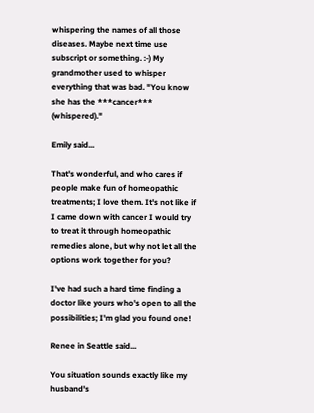whispering the names of all those diseases. Maybe next time use subscript or something. :-) My grandmother used to whisper everything that was bad. "You know she has the ***cancer*** (whispered)."

Emily said...

That's wonderful, and who cares if people make fun of homeopathic treatments; I love them. It's not like if I came down with cancer I would try to treat it through homeopathic remedies alone, but why not let all the options work together for you?

I've had such a hard time finding a doctor like yours who's open to all the possibilities; I'm glad you found one!

Renee in Seattle said...

You situation sounds exactly like my husband's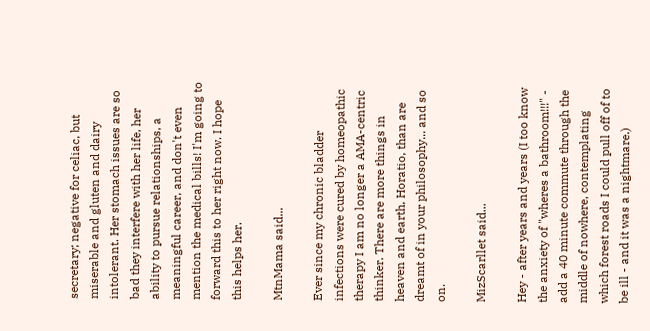secretary; negative for celiac, but miserable and gluten and dairy intolerant. Her stomach issues are so bad they interfere with her life, her ability to pursue relationships, a meaningful career, and don't even mention the medical bills! I'm going to forward this to her right now. I hope this helps her.

MtnMama said...

Ever since my chronic bladder infections were cured by homeopathic therapy I am no longer a AMA-centric thinker. There are more things in heaven and earth, Horatio, than are dreamt of in your philosophy... and so on.

MizScarllet said...

Hey - after years and years (I too know the anxiety of "wheres a bathroom!!!" - add a 40 minute commute through the middle of nowhere, contemplating which forest roads I could pull off of to be ill - and it was a nightmare.)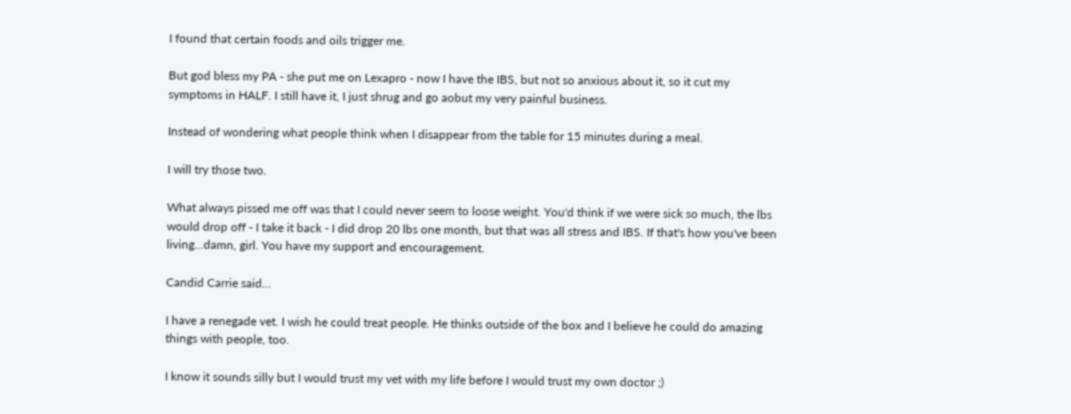I found that certain foods and oils trigger me.

But god bless my PA - she put me on Lexapro - now I have the IBS, but not so anxious about it, so it cut my symptoms in HALF. I still have it, I just shrug and go aobut my very painful business.

Instead of wondering what people think when I disappear from the table for 15 minutes during a meal.

I will try those two.

What always pissed me off was that I could never seem to loose weight. You'd think if we were sick so much, the lbs would drop off - I take it back - I did drop 20 lbs one month, but that was all stress and IBS. If that's how you've been living...damn, girl. You have my support and encouragement.

Candid Carrie said...

I have a renegade vet. I wish he could treat people. He thinks outside of the box and I believe he could do amazing things with people, too.

I know it sounds silly but I would trust my vet with my life before I would trust my own doctor ;)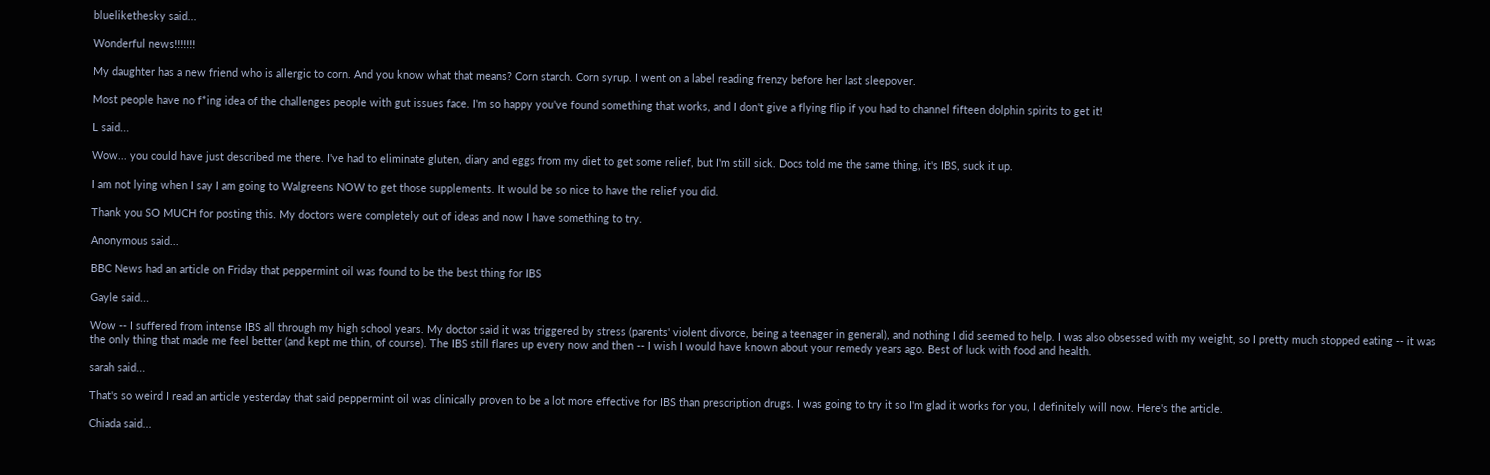bluelikethesky said...

Wonderful news!!!!!!!

My daughter has a new friend who is allergic to corn. And you know what that means? Corn starch. Corn syrup. I went on a label reading frenzy before her last sleepover.

Most people have no f*ing idea of the challenges people with gut issues face. I'm so happy you've found something that works, and I don't give a flying flip if you had to channel fifteen dolphin spirits to get it!

L said...

Wow... you could have just described me there. I've had to eliminate gluten, diary and eggs from my diet to get some relief, but I'm still sick. Docs told me the same thing, it's IBS, suck it up.

I am not lying when I say I am going to Walgreens NOW to get those supplements. It would be so nice to have the relief you did.

Thank you SO MUCH for posting this. My doctors were completely out of ideas and now I have something to try.

Anonymous said...

BBC News had an article on Friday that peppermint oil was found to be the best thing for IBS

Gayle said...

Wow -- I suffered from intense IBS all through my high school years. My doctor said it was triggered by stress (parents' violent divorce, being a teenager in general), and nothing I did seemed to help. I was also obsessed with my weight, so I pretty much stopped eating -- it was the only thing that made me feel better (and kept me thin, of course). The IBS still flares up every now and then -- I wish I would have known about your remedy years ago. Best of luck with food and health.

sarah said...

That's so weird I read an article yesterday that said peppermint oil was clinically proven to be a lot more effective for IBS than prescription drugs. I was going to try it so I'm glad it works for you, I definitely will now. Here's the article.

Chiada said...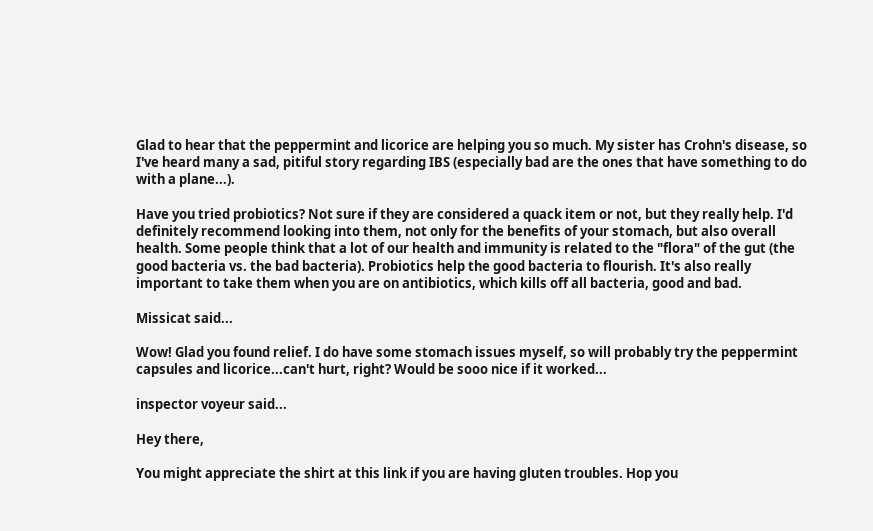Glad to hear that the peppermint and licorice are helping you so much. My sister has Crohn's disease, so I've heard many a sad, pitiful story regarding IBS (especially bad are the ones that have something to do with a plane...).

Have you tried probiotics? Not sure if they are considered a quack item or not, but they really help. I'd definitely recommend looking into them, not only for the benefits of your stomach, but also overall health. Some people think that a lot of our health and immunity is related to the "flora" of the gut (the good bacteria vs. the bad bacteria). Probiotics help the good bacteria to flourish. It's also really important to take them when you are on antibiotics, which kills off all bacteria, good and bad.

Missicat said...

Wow! Glad you found relief. I do have some stomach issues myself, so will probably try the peppermint capsules and licorice...can't hurt, right? Would be sooo nice if it worked...

inspector voyeur said...

Hey there,

You might appreciate the shirt at this link if you are having gluten troubles. Hop you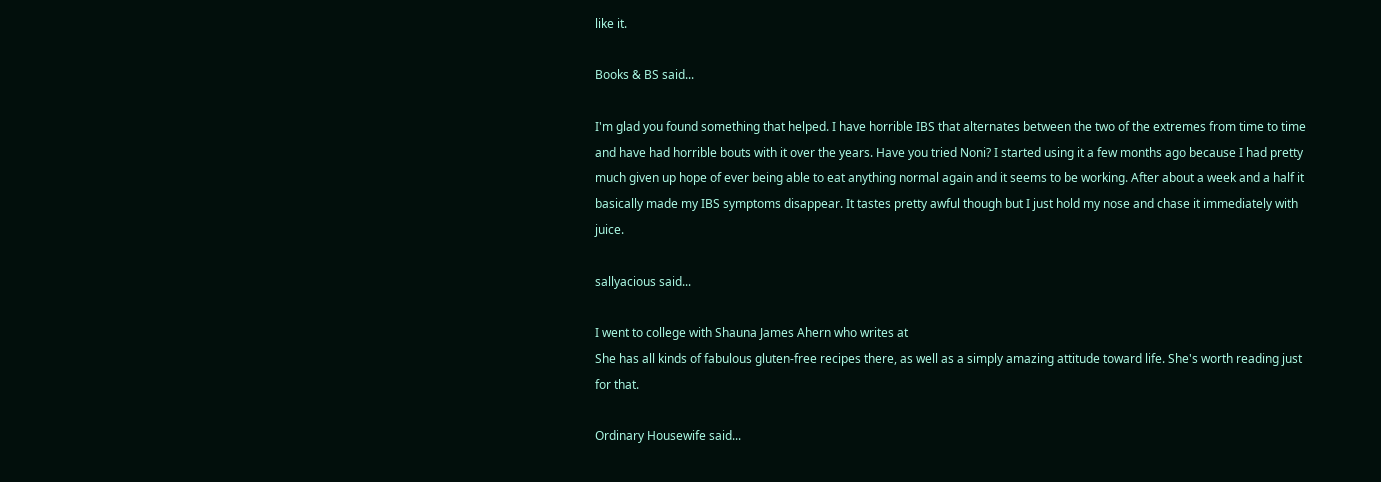like it.

Books & BS said...

I'm glad you found something that helped. I have horrible IBS that alternates between the two of the extremes from time to time and have had horrible bouts with it over the years. Have you tried Noni? I started using it a few months ago because I had pretty much given up hope of ever being able to eat anything normal again and it seems to be working. After about a week and a half it basically made my IBS symptoms disappear. It tastes pretty awful though but I just hold my nose and chase it immediately with juice.

sallyacious said...

I went to college with Shauna James Ahern who writes at
She has all kinds of fabulous gluten-free recipes there, as well as a simply amazing attitude toward life. She's worth reading just for that.

Ordinary Housewife said...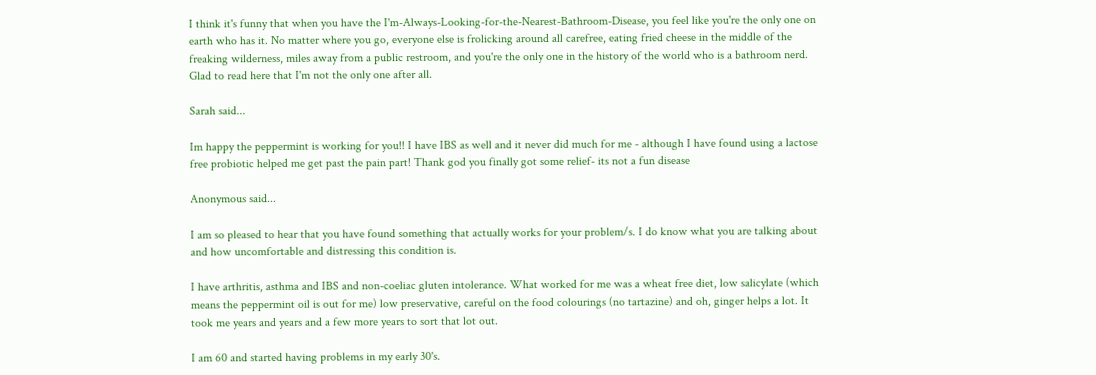I think it's funny that when you have the I'm-Always-Looking-for-the-Nearest-Bathroom-Disease, you feel like you're the only one on earth who has it. No matter where you go, everyone else is frolicking around all carefree, eating fried cheese in the middle of the freaking wilderness, miles away from a public restroom, and you're the only one in the history of the world who is a bathroom nerd. Glad to read here that I'm not the only one after all.

Sarah said...

Im happy the peppermint is working for you!! I have IBS as well and it never did much for me - although I have found using a lactose free probiotic helped me get past the pain part! Thank god you finally got some relief- its not a fun disease

Anonymous said...

I am so pleased to hear that you have found something that actually works for your problem/s. I do know what you are talking about and how uncomfortable and distressing this condition is.

I have arthritis, asthma and IBS and non-coeliac gluten intolerance. What worked for me was a wheat free diet, low salicylate (which means the peppermint oil is out for me) low preservative, careful on the food colourings (no tartazine) and oh, ginger helps a lot. It took me years and years and a few more years to sort that lot out.

I am 60 and started having problems in my early 30's.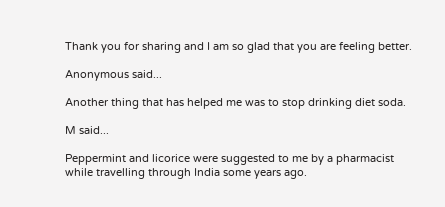Thank you for sharing and I am so glad that you are feeling better.

Anonymous said...

Another thing that has helped me was to stop drinking diet soda.

M said...

Peppermint and licorice were suggested to me by a pharmacist while travelling through India some years ago.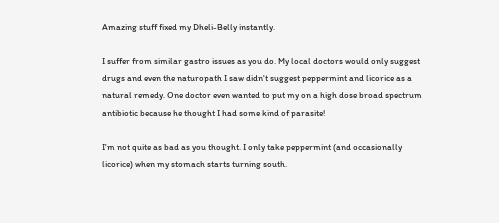Amazing stuff fixed my Dheli-Belly instantly.

I suffer from similar gastro issues as you do. My local doctors would only suggest drugs and even the naturopath I saw didn't suggest peppermint and licorice as a natural remedy. One doctor even wanted to put my on a high dose broad spectrum antibiotic because he thought I had some kind of parasite!

I'm not quite as bad as you thought. I only take peppermint (and occasionally licorice) when my stomach starts turning south.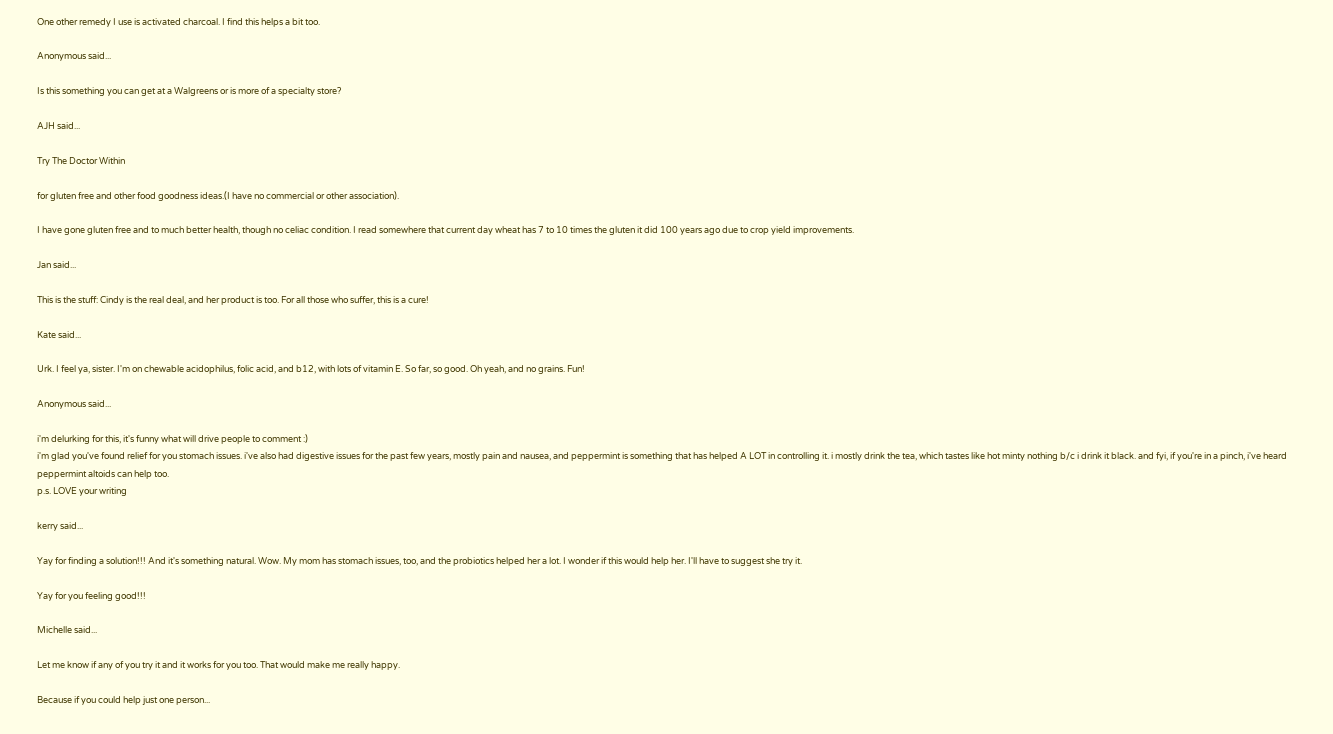One other remedy I use is activated charcoal. I find this helps a bit too.

Anonymous said...

Is this something you can get at a Walgreens or is more of a specialty store?

AJH said...

Try The Doctor Within

for gluten free and other food goodness ideas.(I have no commercial or other association).

I have gone gluten free and to much better health, though no celiac condition. I read somewhere that current day wheat has 7 to 10 times the gluten it did 100 years ago due to crop yield improvements.

Jan said...

This is the stuff: Cindy is the real deal, and her product is too. For all those who suffer, this is a cure!

Kate said...

Urk. I feel ya, sister. I'm on chewable acidophilus, folic acid, and b12, with lots of vitamin E. So far, so good. Oh yeah, and no grains. Fun!

Anonymous said...

i'm delurking for this, it's funny what will drive people to comment :)
i'm glad you've found relief for you stomach issues. i've also had digestive issues for the past few years, mostly pain and nausea, and peppermint is something that has helped A LOT in controlling it. i mostly drink the tea, which tastes like hot minty nothing b/c i drink it black. and fyi, if you're in a pinch, i've heard peppermint altoids can help too.
p.s. LOVE your writing

kerry said...

Yay for finding a solution!!! And it's something natural. Wow. My mom has stomach issues, too, and the probiotics helped her a lot. I wonder if this would help her. I'll have to suggest she try it.

Yay for you feeling good!!!

Michelle said...

Let me know if any of you try it and it works for you too. That would make me really happy.

Because if you could help just one person...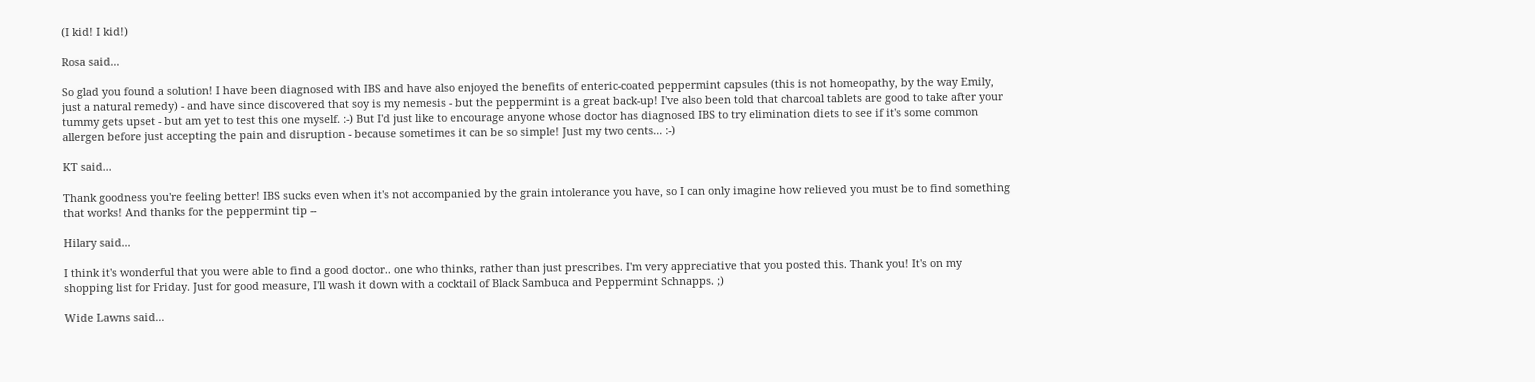(I kid! I kid!)

Rosa said...

So glad you found a solution! I have been diagnosed with IBS and have also enjoyed the benefits of enteric-coated peppermint capsules (this is not homeopathy, by the way Emily, just a natural remedy) - and have since discovered that soy is my nemesis - but the peppermint is a great back-up! I've also been told that charcoal tablets are good to take after your tummy gets upset - but am yet to test this one myself. :-) But I'd just like to encourage anyone whose doctor has diagnosed IBS to try elimination diets to see if it's some common allergen before just accepting the pain and disruption - because sometimes it can be so simple! Just my two cents... :-)

KT said...

Thank goodness you're feeling better! IBS sucks even when it's not accompanied by the grain intolerance you have, so I can only imagine how relieved you must be to find something that works! And thanks for the peppermint tip --

Hilary said...

I think it's wonderful that you were able to find a good doctor.. one who thinks, rather than just prescribes. I'm very appreciative that you posted this. Thank you! It's on my shopping list for Friday. Just for good measure, I'll wash it down with a cocktail of Black Sambuca and Peppermint Schnapps. ;)

Wide Lawns said...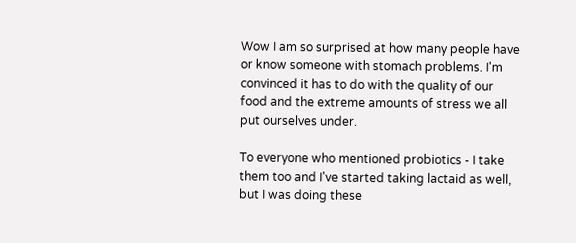Wow I am so surprised at how many people have or know someone with stomach problems. I'm convinced it has to do with the quality of our food and the extreme amounts of stress we all put ourselves under.

To everyone who mentioned probiotics - I take them too and I've started taking lactaid as well, but I was doing these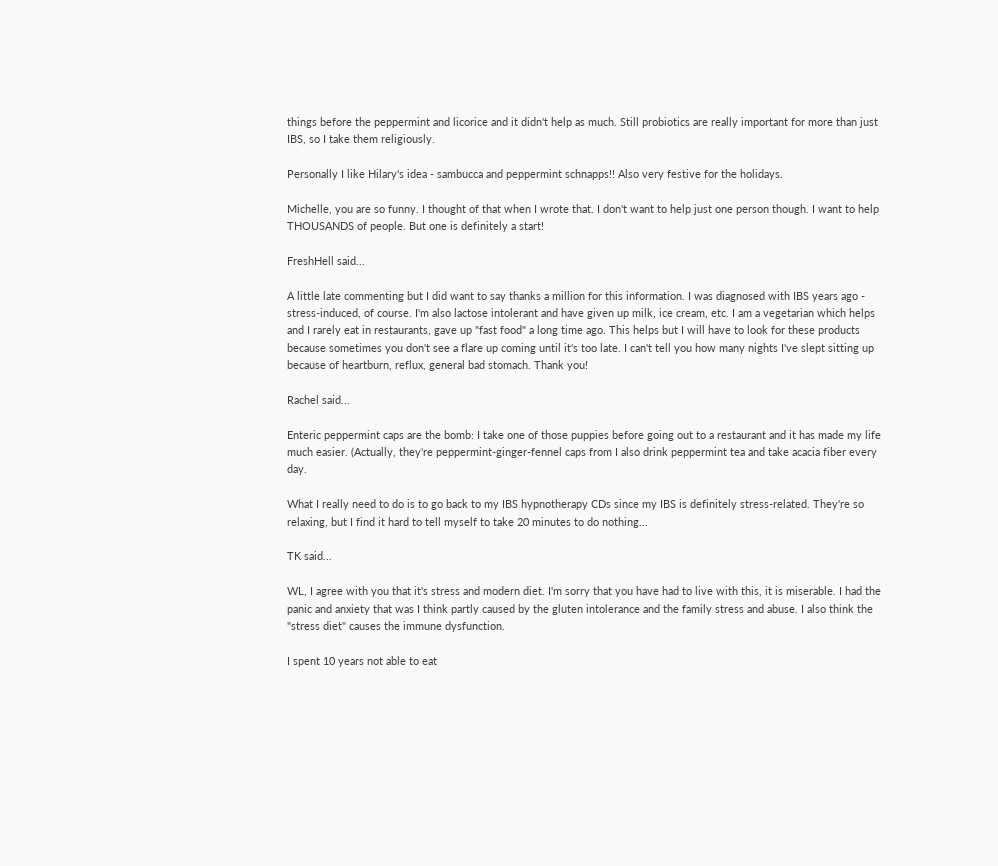things before the peppermint and licorice and it didn't help as much. Still probiotics are really important for more than just IBS, so I take them religiously.

Personally I like Hilary's idea - sambucca and peppermint schnapps!! Also very festive for the holidays.

Michelle, you are so funny. I thought of that when I wrote that. I don't want to help just one person though. I want to help THOUSANDS of people. But one is definitely a start!

FreshHell said...

A little late commenting but I did want to say thanks a million for this information. I was diagnosed with IBS years ago - stress-induced, of course. I'm also lactose intolerant and have given up milk, ice cream, etc. I am a vegetarian which helps and I rarely eat in restaurants, gave up "fast food" a long time ago. This helps but I will have to look for these products because sometimes you don't see a flare up coming until it's too late. I can't tell you how many nights I've slept sitting up because of heartburn, reflux, general bad stomach. Thank you!

Rachel said...

Enteric peppermint caps are the bomb: I take one of those puppies before going out to a restaurant and it has made my life much easier. (Actually, they're peppermint-ginger-fennel caps from I also drink peppermint tea and take acacia fiber every day.

What I really need to do is to go back to my IBS hypnotherapy CDs since my IBS is definitely stress-related. They're so relaxing, but I find it hard to tell myself to take 20 minutes to do nothing...

TK said...

WL, I agree with you that it's stress and modern diet. I'm sorry that you have had to live with this, it is miserable. I had the panic and anxiety that was I think partly caused by the gluten intolerance and the family stress and abuse. I also think the "stress diet" causes the immune dysfunction.

I spent 10 years not able to eat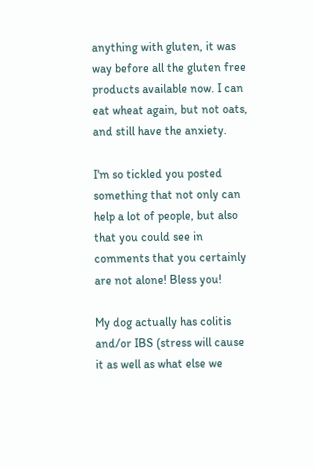anything with gluten, it was way before all the gluten free products available now. I can eat wheat again, but not oats, and still have the anxiety.

I'm so tickled you posted something that not only can help a lot of people, but also that you could see in comments that you certainly are not alone! Bless you!

My dog actually has colitis and/or IBS (stress will cause it as well as what else we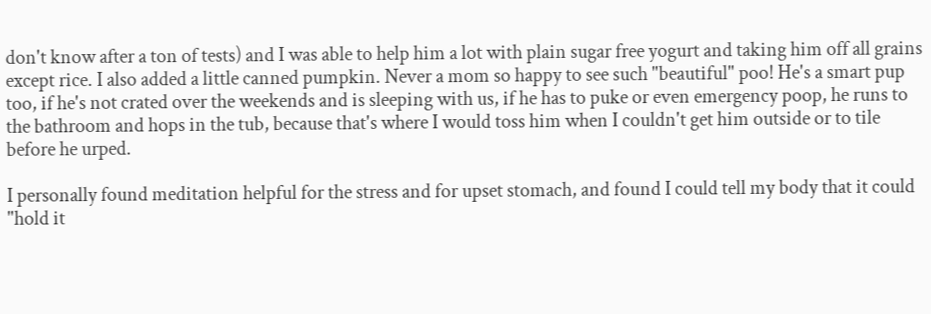don't know after a ton of tests) and I was able to help him a lot with plain sugar free yogurt and taking him off all grains except rice. I also added a little canned pumpkin. Never a mom so happy to see such "beautiful" poo! He's a smart pup too, if he's not crated over the weekends and is sleeping with us, if he has to puke or even emergency poop, he runs to the bathroom and hops in the tub, because that's where I would toss him when I couldn't get him outside or to tile before he urped.

I personally found meditation helpful for the stress and for upset stomach, and found I could tell my body that it could "hold it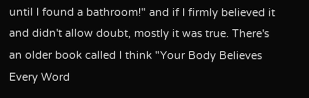until I found a bathroom!" and if I firmly believed it and didn't allow doubt, mostly it was true. There's an older book called I think "Your Body Believes Every Word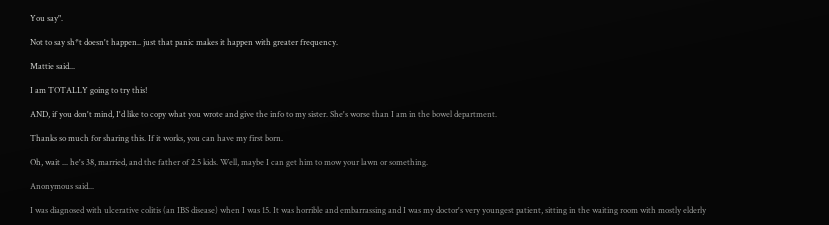You say".

Not to say sh*t doesn't happen.. just that panic makes it happen with greater frequency.

Mattie said...

I am TOTALLY going to try this!

AND, if you don't mind, I'd like to copy what you wrote and give the info to my sister. She's worse than I am in the bowel department.

Thanks so much for sharing this. If it works, you can have my first born.

Oh, wait ... he's 38, married, and the father of 2.5 kids. Well, maybe I can get him to mow your lawn or something.

Anonymous said...

I was diagnosed with ulcerative colitis (an IBS disease) when I was 15. It was horrible and embarrassing and I was my doctor's very youngest patient, sitting in the waiting room with mostly elderly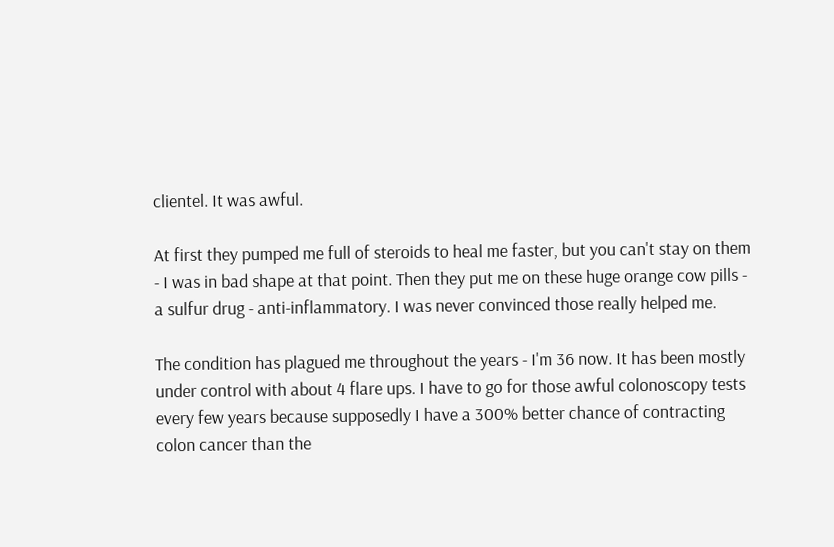clientel. It was awful.

At first they pumped me full of steroids to heal me faster, but you can't stay on them - I was in bad shape at that point. Then they put me on these huge orange cow pills - a sulfur drug - anti-inflammatory. I was never convinced those really helped me.

The condition has plagued me throughout the years - I'm 36 now. It has been mostly under control with about 4 flare ups. I have to go for those awful colonoscopy tests every few years because supposedly I have a 300% better chance of contracting colon cancer than the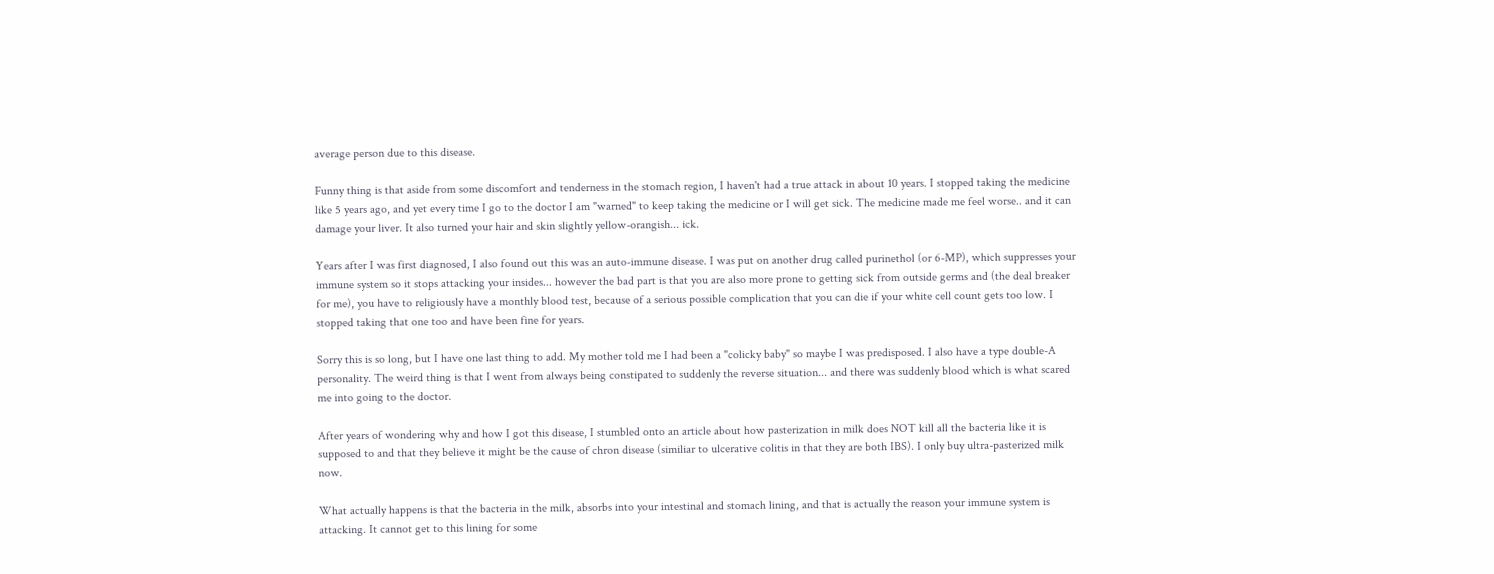average person due to this disease.

Funny thing is that aside from some discomfort and tenderness in the stomach region, I haven't had a true attack in about 10 years. I stopped taking the medicine like 5 years ago, and yet every time I go to the doctor I am "warned" to keep taking the medicine or I will get sick. The medicine made me feel worse.. and it can damage your liver. It also turned your hair and skin slightly yellow-orangish... ick.

Years after I was first diagnosed, I also found out this was an auto-immune disease. I was put on another drug called purinethol (or 6-MP), which suppresses your immune system so it stops attacking your insides... however the bad part is that you are also more prone to getting sick from outside germs and (the deal breaker for me), you have to religiously have a monthly blood test, because of a serious possible complication that you can die if your white cell count gets too low. I stopped taking that one too and have been fine for years.

Sorry this is so long, but I have one last thing to add. My mother told me I had been a "colicky baby" so maybe I was predisposed. I also have a type double-A personality. The weird thing is that I went from always being constipated to suddenly the reverse situation... and there was suddenly blood which is what scared me into going to the doctor.

After years of wondering why and how I got this disease, I stumbled onto an article about how pasterization in milk does NOT kill all the bacteria like it is supposed to and that they believe it might be the cause of chron disease (similiar to ulcerative colitis in that they are both IBS). I only buy ultra-pasterized milk now.

What actually happens is that the bacteria in the milk, absorbs into your intestinal and stomach lining, and that is actually the reason your immune system is attacking. It cannot get to this lining for some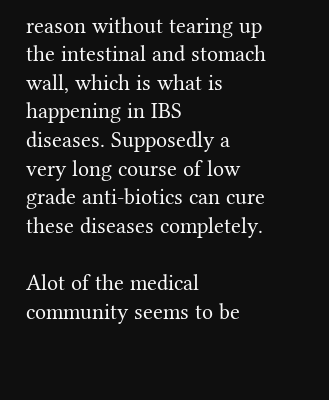reason without tearing up the intestinal and stomach wall, which is what is happening in IBS diseases. Supposedly a very long course of low grade anti-biotics can cure these diseases completely.

Alot of the medical community seems to be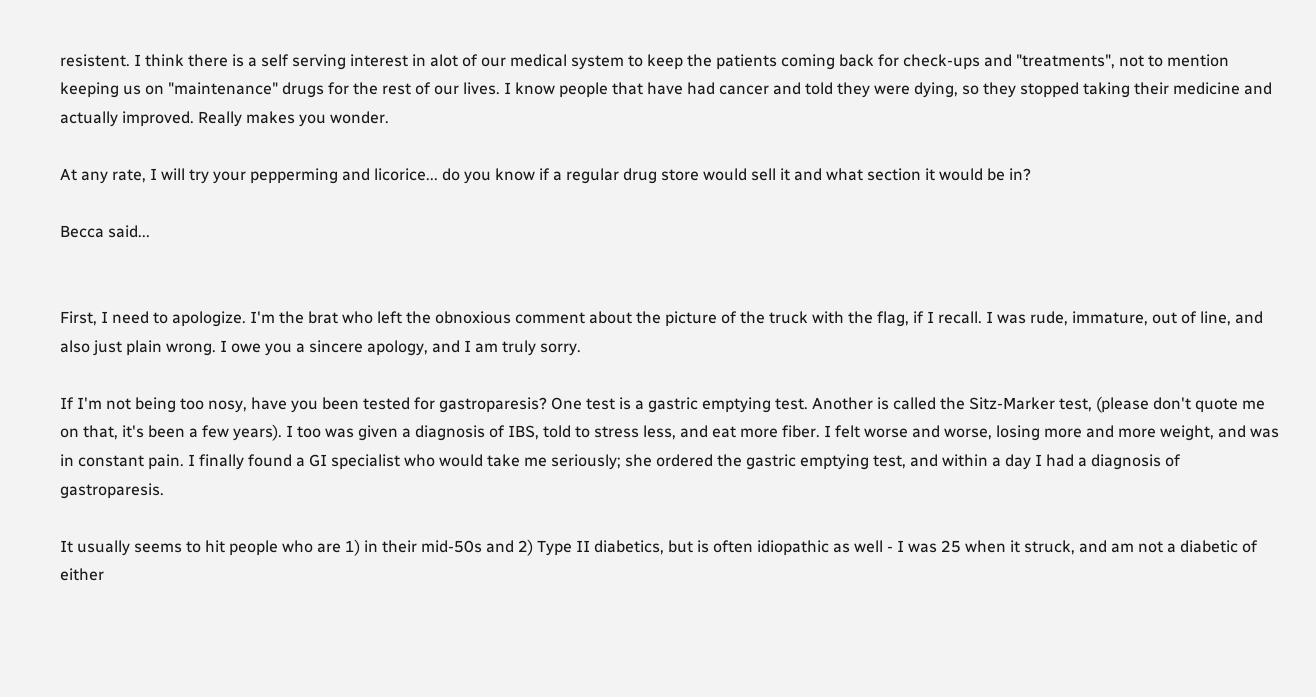resistent. I think there is a self serving interest in alot of our medical system to keep the patients coming back for check-ups and "treatments", not to mention keeping us on "maintenance" drugs for the rest of our lives. I know people that have had cancer and told they were dying, so they stopped taking their medicine and actually improved. Really makes you wonder.

At any rate, I will try your pepperming and licorice... do you know if a regular drug store would sell it and what section it would be in?

Becca said...


First, I need to apologize. I'm the brat who left the obnoxious comment about the picture of the truck with the flag, if I recall. I was rude, immature, out of line, and also just plain wrong. I owe you a sincere apology, and I am truly sorry.

If I'm not being too nosy, have you been tested for gastroparesis? One test is a gastric emptying test. Another is called the Sitz-Marker test, (please don't quote me on that, it's been a few years). I too was given a diagnosis of IBS, told to stress less, and eat more fiber. I felt worse and worse, losing more and more weight, and was in constant pain. I finally found a GI specialist who would take me seriously; she ordered the gastric emptying test, and within a day I had a diagnosis of gastroparesis.

It usually seems to hit people who are 1) in their mid-50s and 2) Type II diabetics, but is often idiopathic as well - I was 25 when it struck, and am not a diabetic of either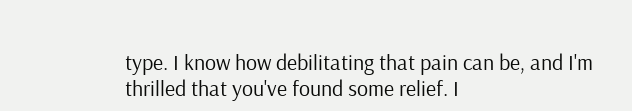type. I know how debilitating that pain can be, and I'm thrilled that you've found some relief. I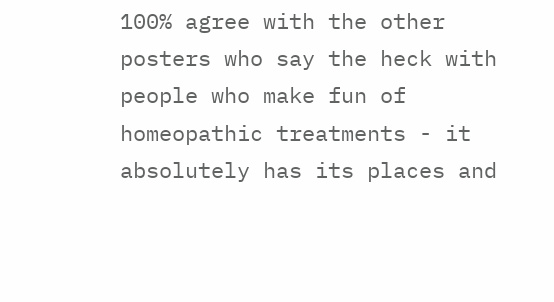100% agree with the other posters who say the heck with people who make fun of homeopathic treatments - it absolutely has its places and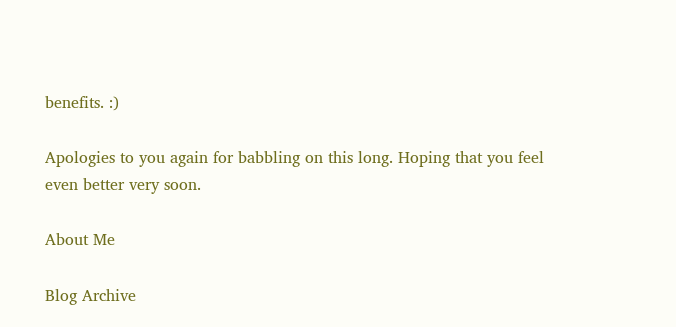benefits. :)

Apologies to you again for babbling on this long. Hoping that you feel even better very soon.

About Me

Blog Archive